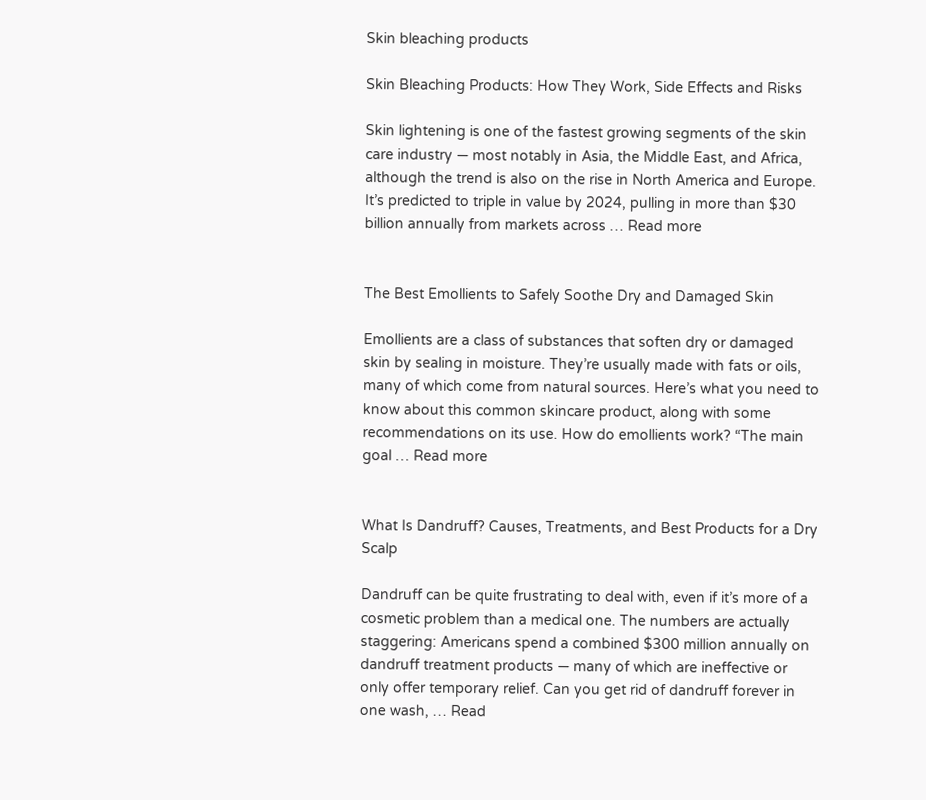Skin bleaching products

Skin Bleaching Products: How They Work, Side Effects and Risks

Skin lightening is one of the fastest growing segments of the skin care industry — most notably in Asia, the Middle East, and Africa, although the trend is also on the rise in North America and Europe. It’s predicted to triple in value by 2024, pulling in more than $30 billion annually from markets across … Read more


The Best Emollients to Safely Soothe Dry and Damaged Skin

Emollients are a class of substances that soften dry or damaged skin by sealing in moisture. They’re usually made with fats or oils, many of which come from natural sources. Here’s what you need to know about this common skincare product, along with some recommendations on its use. How do emollients work? “The main goal … Read more


What Is Dandruff? Causes, Treatments, and Best Products for a Dry Scalp

Dandruff can be quite frustrating to deal with, even if it’s more of a cosmetic problem than a medical one. The numbers are actually staggering: Americans spend a combined $300 million annually on dandruff treatment products — many of which are ineffective or only offer temporary relief. Can you get rid of dandruff forever in one wash, … Read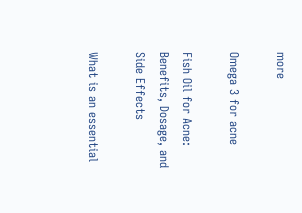more

Omega 3 for acne

Fish Oil for Acne: Benefits, Dosage, and Side Effects

What is an essential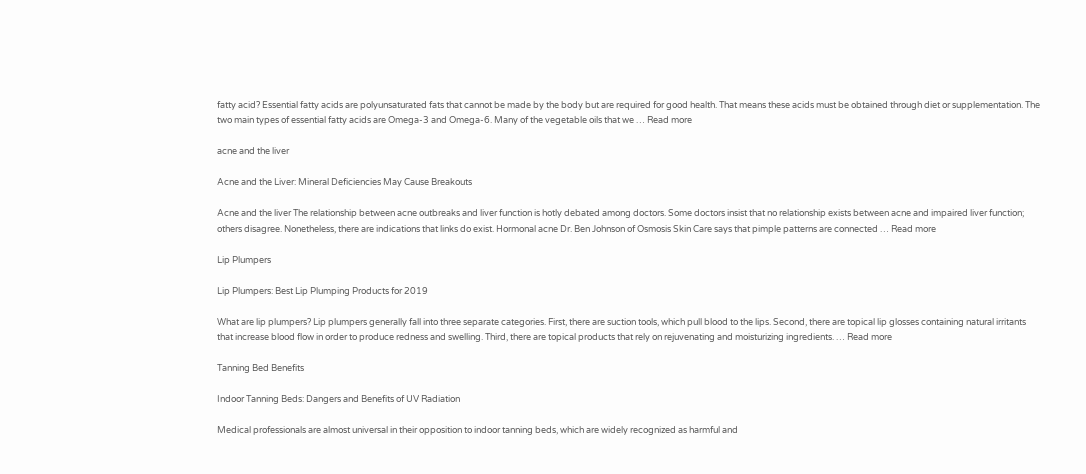fatty acid? Essential fatty acids are polyunsaturated fats that cannot be made by the body but are required for good health. That means these acids must be obtained through diet or supplementation. The two main types of essential fatty acids are Omega-3 and Omega-6. Many of the vegetable oils that we … Read more

acne and the liver

Acne and the Liver: Mineral Deficiencies May Cause Breakouts

Acne and the liver The relationship between acne outbreaks and liver function is hotly debated among doctors. Some doctors insist that no relationship exists between acne and impaired liver function; others disagree. Nonetheless, there are indications that links do exist. Hormonal acne Dr. Ben Johnson of Osmosis Skin Care says that pimple patterns are connected … Read more

Lip Plumpers

Lip Plumpers: Best Lip Plumping Products for 2019

What are lip plumpers? Lip plumpers generally fall into three separate categories. First, there are suction tools, which pull blood to the lips. Second, there are topical lip glosses containing natural irritants that increase blood flow in order to produce redness and swelling. Third, there are topical products that rely on rejuvenating and moisturizing ingredients. … Read more

Tanning Bed Benefits

Indoor Tanning Beds: Dangers and Benefits of UV Radiation

Medical professionals are almost universal in their opposition to indoor tanning beds, which are widely recognized as harmful and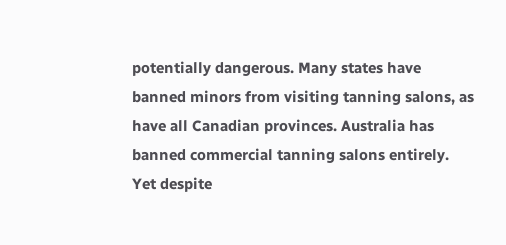potentially dangerous. Many states have banned minors from visiting tanning salons, as have all Canadian provinces. Australia has banned commercial tanning salons entirely. Yet despite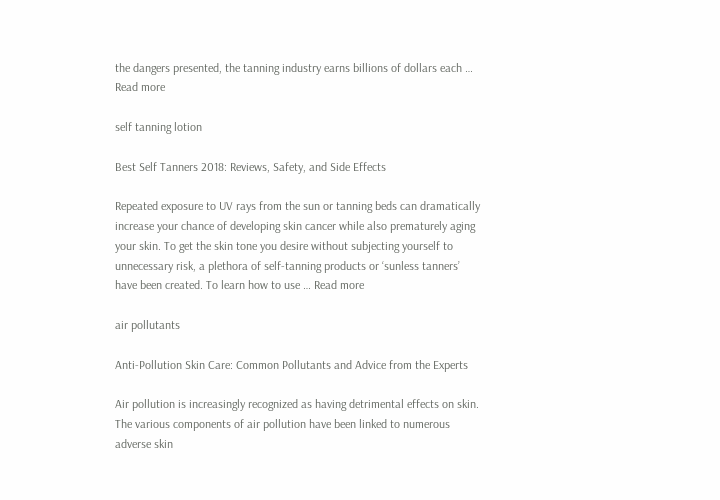the dangers presented, the tanning industry earns billions of dollars each … Read more

self tanning lotion

Best Self Tanners 2018: Reviews, Safety, and Side Effects

Repeated exposure to UV rays from the sun or tanning beds can dramatically increase your chance of developing skin cancer while also prematurely aging your skin. To get the skin tone you desire without subjecting yourself to unnecessary risk, a plethora of self-tanning products or ‘sunless tanners’ have been created. To learn how to use … Read more

air pollutants

Anti-Pollution Skin Care: Common Pollutants and Advice from the Experts

Air pollution is increasingly recognized as having detrimental effects on skin. The various components of air pollution have been linked to numerous adverse skin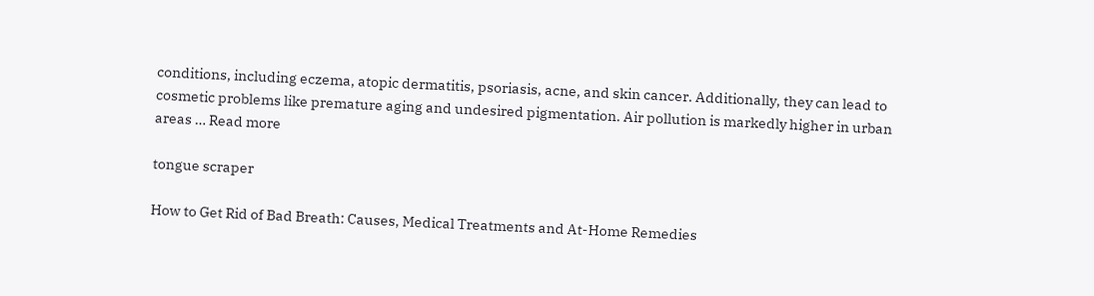conditions, including eczema, atopic dermatitis, psoriasis, acne, and skin cancer. Additionally, they can lead to cosmetic problems like premature aging and undesired pigmentation. Air pollution is markedly higher in urban areas … Read more

tongue scraper

How to Get Rid of Bad Breath: Causes, Medical Treatments and At-Home Remedies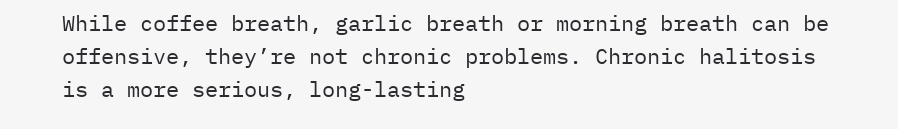While coffee breath, garlic breath or morning breath can be offensive, they’re not chronic problems. Chronic halitosis is a more serious, long-lasting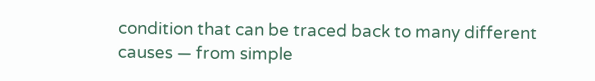condition that can be traced back to many different causes — from simple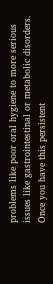problems like poor oral hygiene to more serious issues like gastrointestinal or metabolic disorders. Once you have this persistent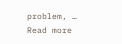problem, … Read more